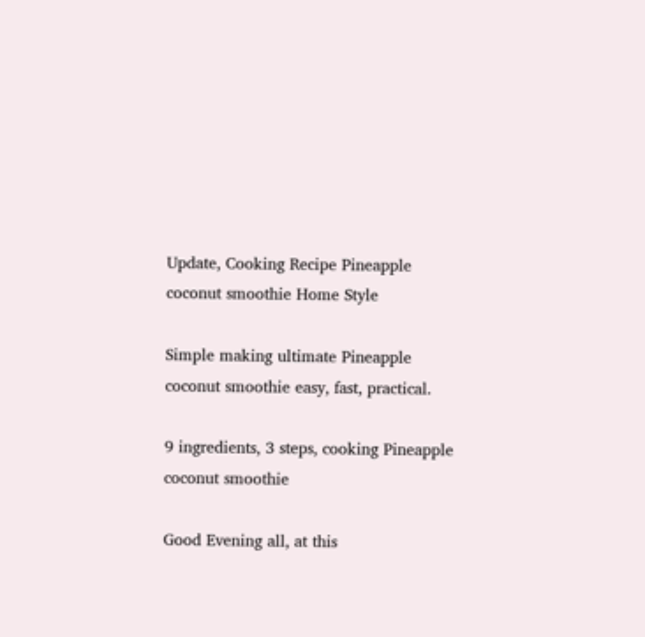Update, Cooking Recipe Pineapple coconut smoothie Home Style

Simple making ultimate Pineapple coconut smoothie easy, fast, practical.

9 ingredients, 3 steps, cooking Pineapple coconut smoothie

Good Evening all, at this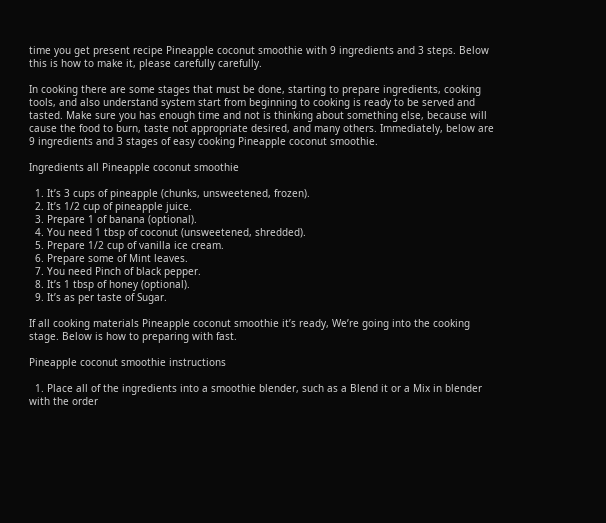time you get present recipe Pineapple coconut smoothie with 9 ingredients and 3 steps. Below this is how to make it, please carefully carefully.

In cooking there are some stages that must be done, starting to prepare ingredients, cooking tools, and also understand system start from beginning to cooking is ready to be served and tasted. Make sure you has enough time and not is thinking about something else, because will cause the food to burn, taste not appropriate desired, and many others. Immediately, below are 9 ingredients and 3 stages of easy cooking Pineapple coconut smoothie.

Ingredients all Pineapple coconut smoothie

  1. It’s 3 cups of pineapple (chunks, unsweetened, frozen).
  2. It’s 1/2 cup of pineapple juice.
  3. Prepare 1 of banana (optional).
  4. You need 1 tbsp of coconut (unsweetened, shredded).
  5. Prepare 1/2 cup of vanilla ice cream.
  6. Prepare some of Mint leaves.
  7. You need Pinch of black pepper.
  8. It’s 1 tbsp of honey (optional).
  9. It’s as per taste of Sugar.

If all cooking materials Pineapple coconut smoothie it’s ready, We’re going into the cooking stage. Below is how to preparing with fast.

Pineapple coconut smoothie instructions

  1. Place all of the ingredients into a smoothie blender, such as a Blend it or a Mix in blender with the order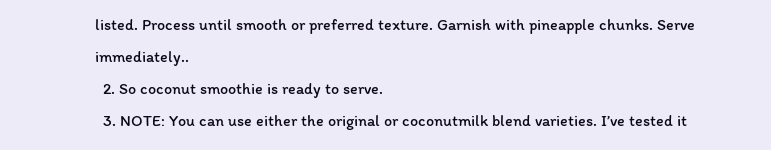listed. Process until smooth or preferred texture. Garnish with pineapple chunks. Serve immediately..
  2. So coconut smoothie is ready to serve.
  3. NOTE: You can use either the original or coconutmilk blend varieties. I’ve tested it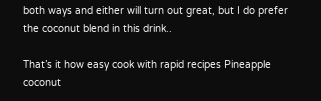both ways and either will turn out great, but I do prefer the coconut blend in this drink..

That’s it how easy cook with rapid recipes Pineapple coconut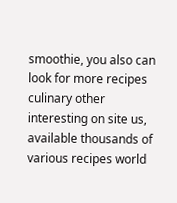smoothie, you also can look for more recipes culinary other interesting on site us, available thousands of various recipes world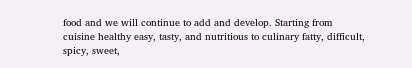food and we will continue to add and develop. Starting from cuisine healthy easy, tasty, and nutritious to culinary fatty, difficult, spicy, sweet,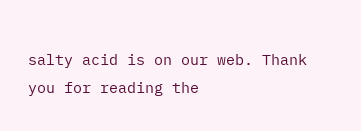salty acid is on our web. Thank you for reading the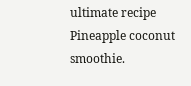ultimate recipe Pineapple coconut smoothie.